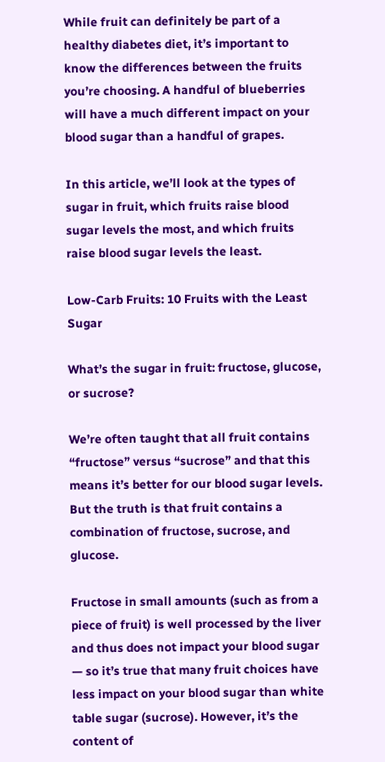While fruit can definitely be part of a healthy diabetes diet, it’s important to know the differences between the fruits you’re choosing. A handful of blueberries will have a much different impact on your blood sugar than a handful of grapes.

In this article, we’ll look at the types of sugar in fruit, which fruits raise blood sugar levels the most, and which fruits raise blood sugar levels the least.

Low-Carb Fruits: 10 Fruits with the Least Sugar

What’s the sugar in fruit: fructose, glucose, or sucrose?

We’re often taught that all fruit contains “fructose” versus “sucrose” and that this means it’s better for our blood sugar levels. But the truth is that fruit contains a combination of fructose, sucrose, and glucose.

Fructose in small amounts (such as from a piece of fruit) is well processed by the liver and thus does not impact your blood sugar — so it’s true that many fruit choices have less impact on your blood sugar than white table sugar (sucrose). However, it’s the content of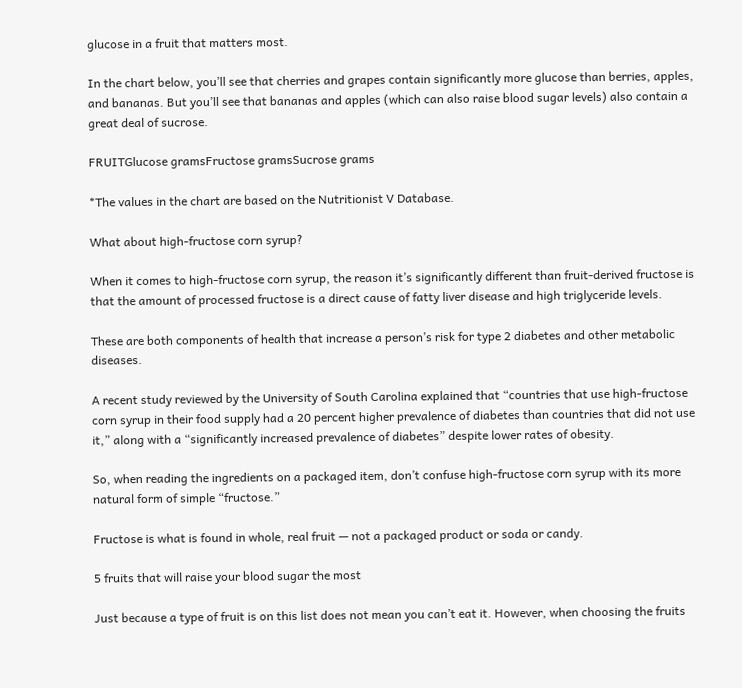glucose in a fruit that matters most.

In the chart below, you’ll see that cherries and grapes contain significantly more glucose than berries, apples, and bananas. But you’ll see that bananas and apples (which can also raise blood sugar levels) also contain a great deal of sucrose.

FRUITGlucose gramsFructose gramsSucrose grams

*The values in the chart are based on the Nutritionist V Database.

What about high-fructose corn syrup?

When it comes to high-fructose corn syrup, the reason it’s significantly different than fruit-derived fructose is that the amount of processed fructose is a direct cause of fatty liver disease and high triglyceride levels.

These are both components of health that increase a person’s risk for type 2 diabetes and other metabolic diseases.

A recent study reviewed by the University of South Carolina explained that “countries that use high-fructose corn syrup in their food supply had a 20 percent higher prevalence of diabetes than countries that did not use it,” along with a “significantly increased prevalence of diabetes” despite lower rates of obesity.

So, when reading the ingredients on a packaged item, don’t confuse high-fructose corn syrup with its more natural form of simple “fructose.”

Fructose is what is found in whole, real fruit — not a packaged product or soda or candy.

5 fruits that will raise your blood sugar the most

Just because a type of fruit is on this list does not mean you can’t eat it. However, when choosing the fruits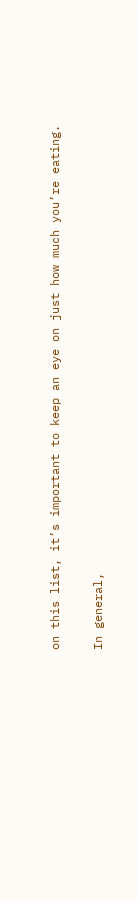on this list, it’s important to keep an eye on just how much you’re eating.

In general,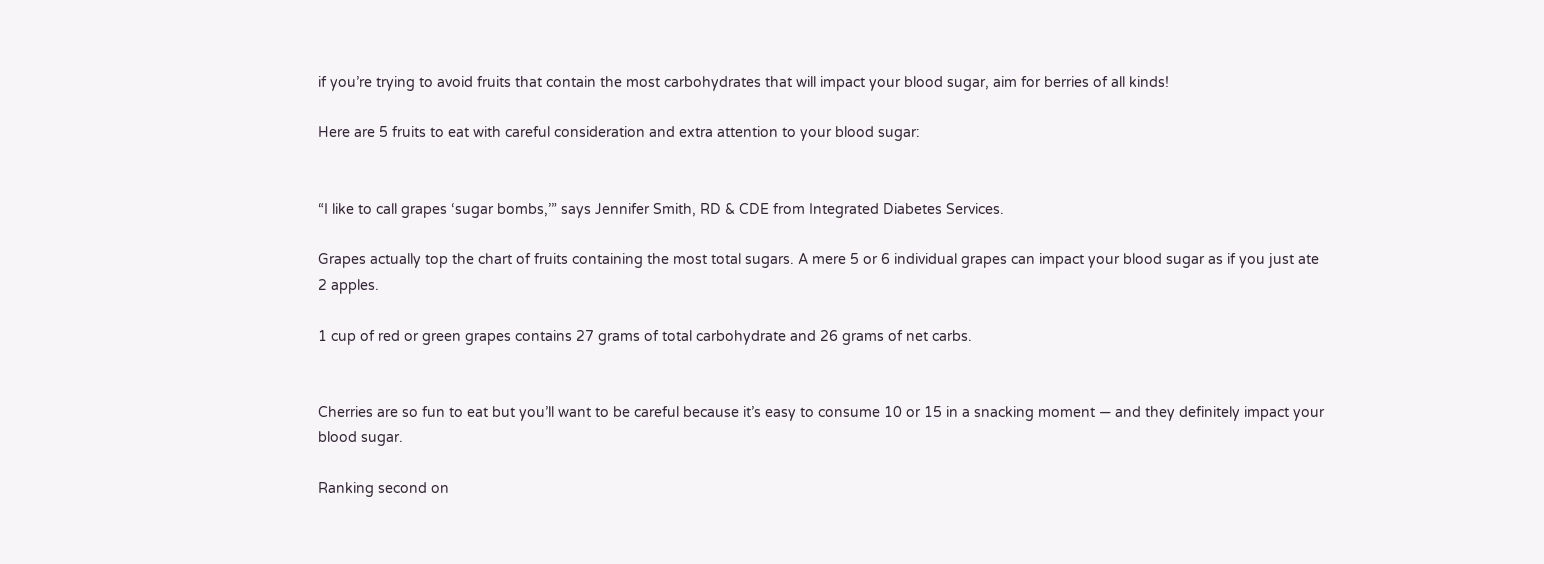if you’re trying to avoid fruits that contain the most carbohydrates that will impact your blood sugar, aim for berries of all kinds!

Here are 5 fruits to eat with careful consideration and extra attention to your blood sugar:


“I like to call grapes ‘sugar bombs,’” says Jennifer Smith, RD & CDE from Integrated Diabetes Services.

Grapes actually top the chart of fruits containing the most total sugars. A mere 5 or 6 individual grapes can impact your blood sugar as if you just ate 2 apples.

1 cup of red or green grapes contains 27 grams of total carbohydrate and 26 grams of net carbs.


Cherries are so fun to eat but you’ll want to be careful because it’s easy to consume 10 or 15 in a snacking moment — and they definitely impact your blood sugar.

Ranking second on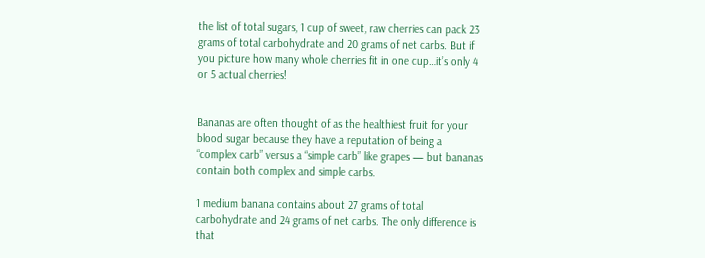the list of total sugars, 1 cup of sweet, raw cherries can pack 23 grams of total carbohydrate and 20 grams of net carbs. But if you picture how many whole cherries fit in one cup…it’s only 4 or 5 actual cherries!


Bananas are often thought of as the healthiest fruit for your blood sugar because they have a reputation of being a “complex carb” versus a “simple carb” like grapes — but bananas contain both complex and simple carbs.

1 medium banana contains about 27 grams of total carbohydrate and 24 grams of net carbs. The only difference is that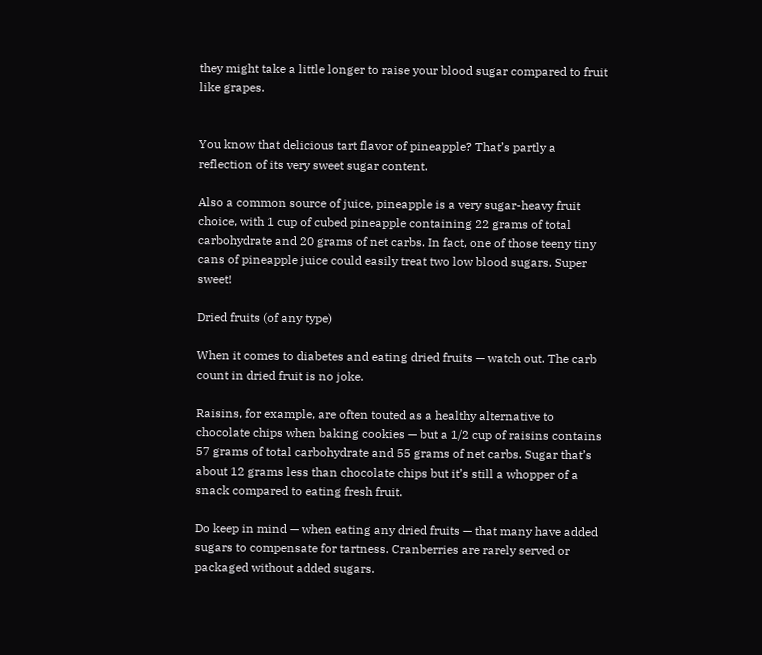they might take a little longer to raise your blood sugar compared to fruit like grapes.


You know that delicious tart flavor of pineapple? That’s partly a reflection of its very sweet sugar content.

Also a common source of juice, pineapple is a very sugar-heavy fruit choice, with 1 cup of cubed pineapple containing 22 grams of total carbohydrate and 20 grams of net carbs. In fact, one of those teeny tiny cans of pineapple juice could easily treat two low blood sugars. Super sweet!

Dried fruits (of any type)

When it comes to diabetes and eating dried fruits — watch out. The carb count in dried fruit is no joke.

Raisins, for example, are often touted as a healthy alternative to chocolate chips when baking cookies — but a 1/2 cup of raisins contains 57 grams of total carbohydrate and 55 grams of net carbs. Sugar that’s about 12 grams less than chocolate chips but it’s still a whopper of a snack compared to eating fresh fruit.

Do keep in mind — when eating any dried fruits — that many have added sugars to compensate for tartness. Cranberries are rarely served or packaged without added sugars.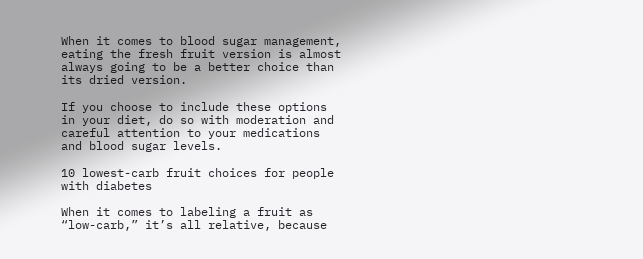When it comes to blood sugar management, eating the fresh fruit version is almost always going to be a better choice than its dried version.

If you choose to include these options in your diet, do so with moderation and careful attention to your medications and blood sugar levels.

10 lowest-carb fruit choices for people with diabetes

When it comes to labeling a fruit as “low-carb,” it’s all relative, because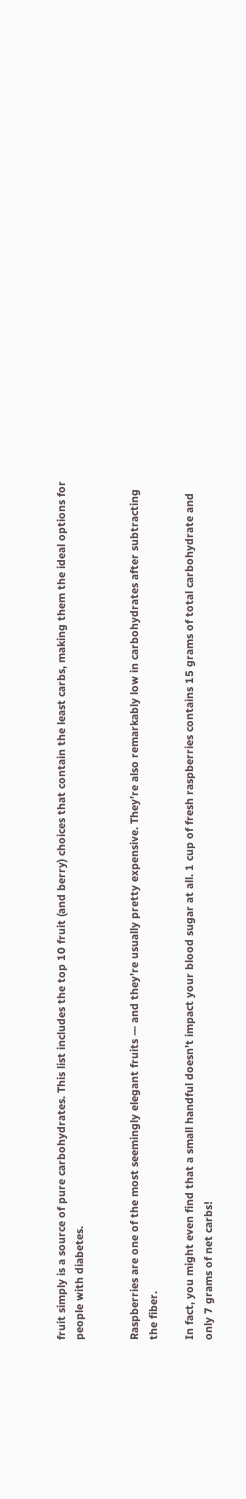fruit simply is a source of pure carbohydrates. This list includes the top 10 fruit (and berry) choices that contain the least carbs, making them the ideal options for people with diabetes.


Raspberries are one of the most seemingly elegant fruits — and they’re usually pretty expensive. They’re also remarkably low in carbohydrates after subtracting the fiber.

In fact, you might even find that a small handful doesn’t impact your blood sugar at all. 1 cup of fresh raspberries contains 15 grams of total carbohydrate and only 7 grams of net carbs!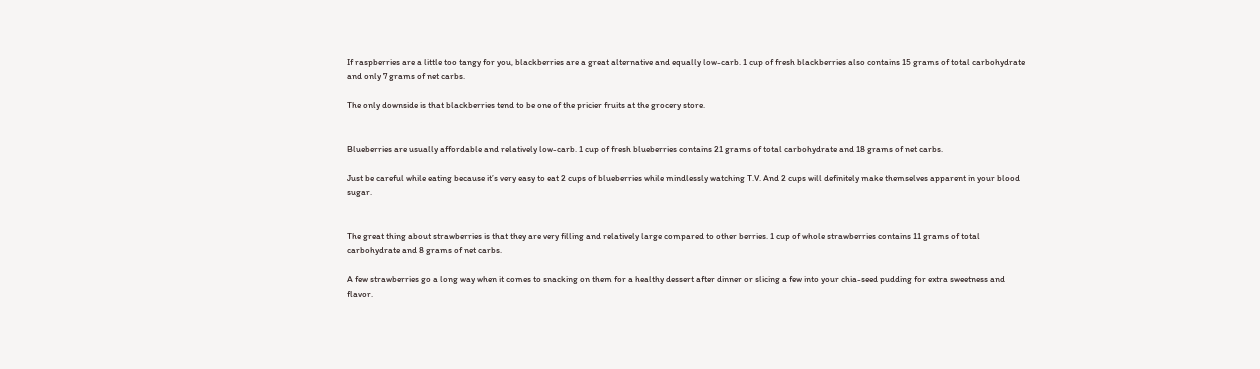If raspberries are a little too tangy for you, blackberries are a great alternative and equally low-carb. 1 cup of fresh blackberries also contains 15 grams of total carbohydrate and only 7 grams of net carbs.

The only downside is that blackberries tend to be one of the pricier fruits at the grocery store.


Blueberries are usually affordable and relatively low-carb. 1 cup of fresh blueberries contains 21 grams of total carbohydrate and 18 grams of net carbs.

Just be careful while eating because it’s very easy to eat 2 cups of blueberries while mindlessly watching T.V. And 2 cups will definitely make themselves apparent in your blood sugar.


The great thing about strawberries is that they are very filling and relatively large compared to other berries. 1 cup of whole strawberries contains 11 grams of total carbohydrate and 8 grams of net carbs.

A few strawberries go a long way when it comes to snacking on them for a healthy dessert after dinner or slicing a few into your chia-seed pudding for extra sweetness and flavor.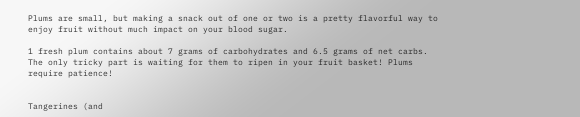Plums are small, but making a snack out of one or two is a pretty flavorful way to enjoy fruit without much impact on your blood sugar.

1 fresh plum contains about 7 grams of carbohydrates and 6.5 grams of net carbs. The only tricky part is waiting for them to ripen in your fruit basket! Plums require patience!


Tangerines (and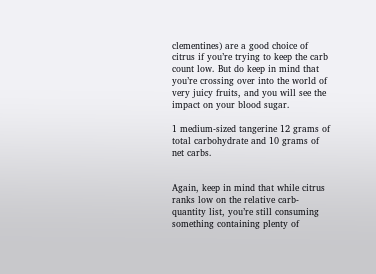clementines) are a good choice of citrus if you’re trying to keep the carb count low. But do keep in mind that you’re crossing over into the world of very juicy fruits, and you will see the impact on your blood sugar.

1 medium-sized tangerine 12 grams of total carbohydrate and 10 grams of net carbs.


Again, keep in mind that while citrus ranks low on the relative carb-quantity list, you’re still consuming something containing plenty of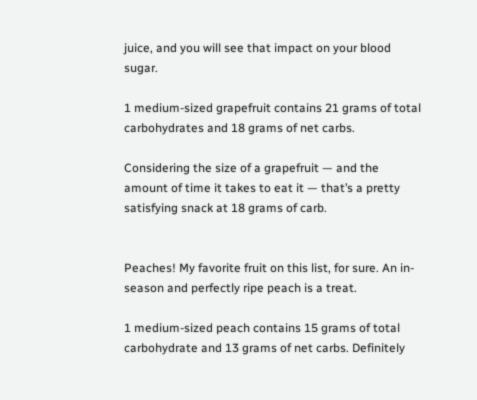juice, and you will see that impact on your blood sugar.

1 medium-sized grapefruit contains 21 grams of total carbohydrates and 18 grams of net carbs.

Considering the size of a grapefruit — and the amount of time it takes to eat it — that’s a pretty satisfying snack at 18 grams of carb.


Peaches! My favorite fruit on this list, for sure. An in-season and perfectly ripe peach is a treat.

1 medium-sized peach contains 15 grams of total carbohydrate and 13 grams of net carbs. Definitely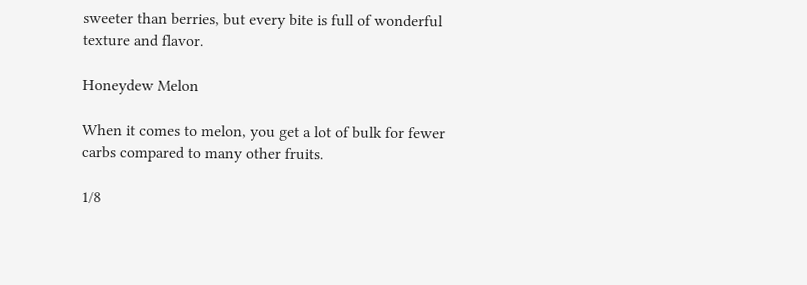sweeter than berries, but every bite is full of wonderful texture and flavor.

Honeydew Melon

When it comes to melon, you get a lot of bulk for fewer carbs compared to many other fruits.

1/8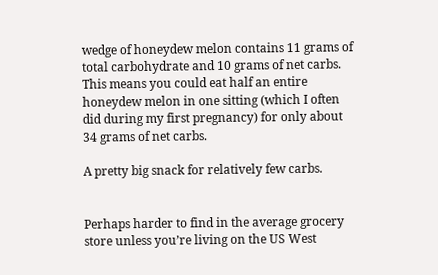wedge of honeydew melon contains 11 grams of total carbohydrate and 10 grams of net carbs. This means you could eat half an entire honeydew melon in one sitting (which I often did during my first pregnancy) for only about 34 grams of net carbs.

A pretty big snack for relatively few carbs.


Perhaps harder to find in the average grocery store unless you’re living on the US West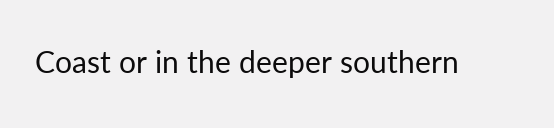Coast or in the deeper southern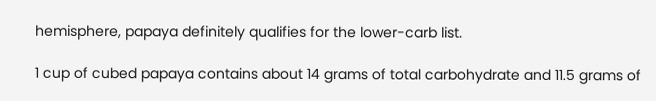hemisphere, papaya definitely qualifies for the lower-carb list.

1 cup of cubed papaya contains about 14 grams of total carbohydrate and 11.5 grams of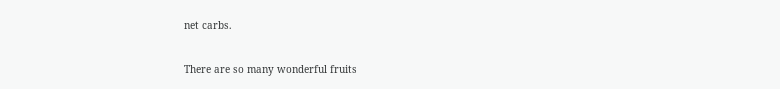net carbs.

There are so many wonderful fruits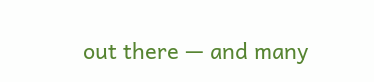out there — and many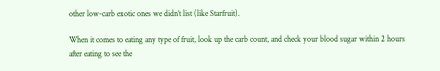other low-carb exotic ones we didn’t list (like Starfruit).

When it comes to eating any type of fruit, look up the carb count, and check your blood sugar within 2 hours after eating to see the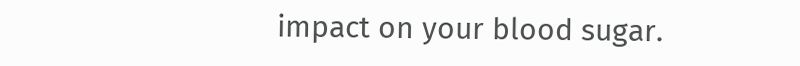impact on your blood sugar.